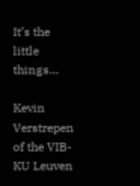It’s the little things…

Kevin Verstrepen of the VIB-KU Leuven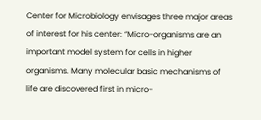Center for Microbiology envisages three major areas of interest for his center: “Micro-organisms are an important model system for cells in higher organisms. Many molecular basic mechanisms of life are discovered first in micro-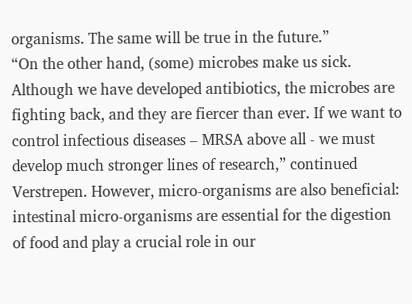organisms. The same will be true in the future.”
“On the other hand, (some) microbes make us sick. Although we have developed antibiotics, the microbes are fighting back, and they are fiercer than ever. If we want to control infectious diseases – MRSA above all - we must develop much stronger lines of research,” continued Verstrepen. However, micro-organisms are also beneficial: intestinal micro-organisms are essential for the digestion of food and play a crucial role in our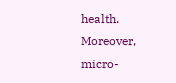health. Moreover, micro-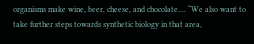organisms make wine, beer, cheese, and chocolate.... “We also want to take further steps towards synthetic biology in that area,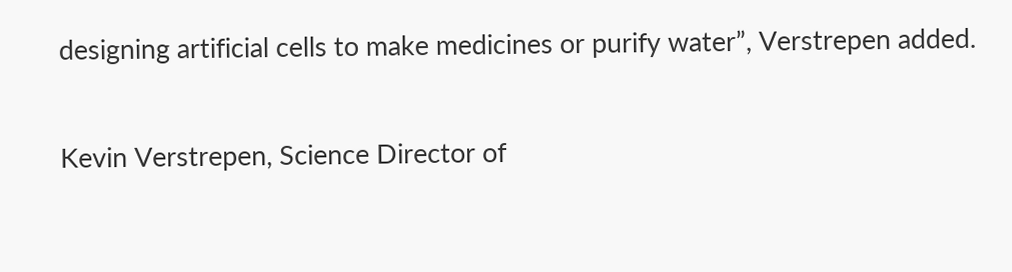designing artificial cells to make medicines or purify water”, Verstrepen added.

Kevin Verstrepen, Science Director of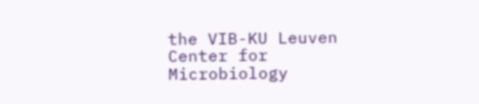the VIB-KU Leuven Center for Microbiology